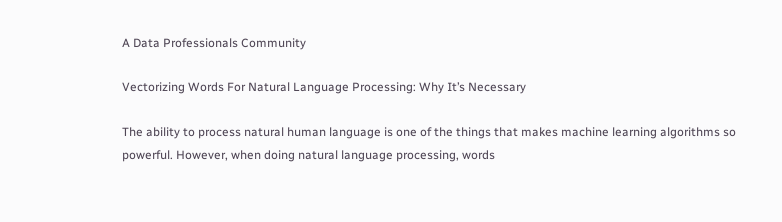A Data Professionals Community

Vectorizing Words For Natural Language Processing: Why It’s Necessary

The ability to process natural human language is one of the things that makes machine learning algorithms so powerful. However, when doing natural language processing, words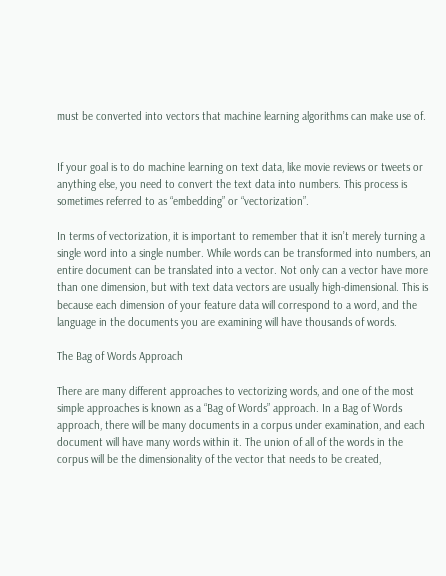must be converted into vectors that machine learning algorithms can make use of.


If your goal is to do machine learning on text data, like movie reviews or tweets or anything else, you need to convert the text data into numbers. This process is sometimes referred to as “embedding” or “vectorization”.

In terms of vectorization, it is important to remember that it isn’t merely turning a single word into a single number. While words can be transformed into numbers, an entire document can be translated into a vector. Not only can a vector have more than one dimension, but with text data vectors are usually high-dimensional. This is because each dimension of your feature data will correspond to a word, and the language in the documents you are examining will have thousands of words.

The Bag of Words Approach

There are many different approaches to vectorizing words, and one of the most simple approaches is known as a “Bag of Words” approach. In a Bag of Words approach, there will be many documents in a corpus under examination, and each document will have many words within it. The union of all of the words in the corpus will be the dimensionality of the vector that needs to be created,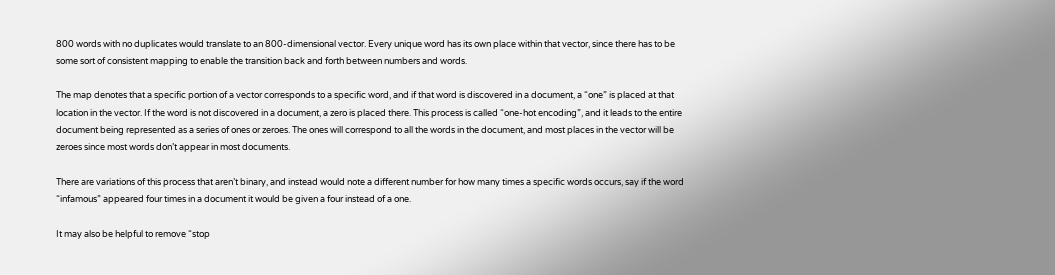800 words with no duplicates would translate to an 800-dimensional vector. Every unique word has its own place within that vector, since there has to be some sort of consistent mapping to enable the transition back and forth between numbers and words.

The map denotes that a specific portion of a vector corresponds to a specific word, and if that word is discovered in a document, a “one” is placed at that location in the vector. If the word is not discovered in a document, a zero is placed there. This process is called “one-hot encoding”, and it leads to the entire document being represented as a series of ones or zeroes. The ones will correspond to all the words in the document, and most places in the vector will be zeroes since most words don’t appear in most documents.

There are variations of this process that aren’t binary, and instead would note a different number for how many times a specific words occurs, say if the word “infamous” appeared four times in a document it would be given a four instead of a one.

It may also be helpful to remove “stop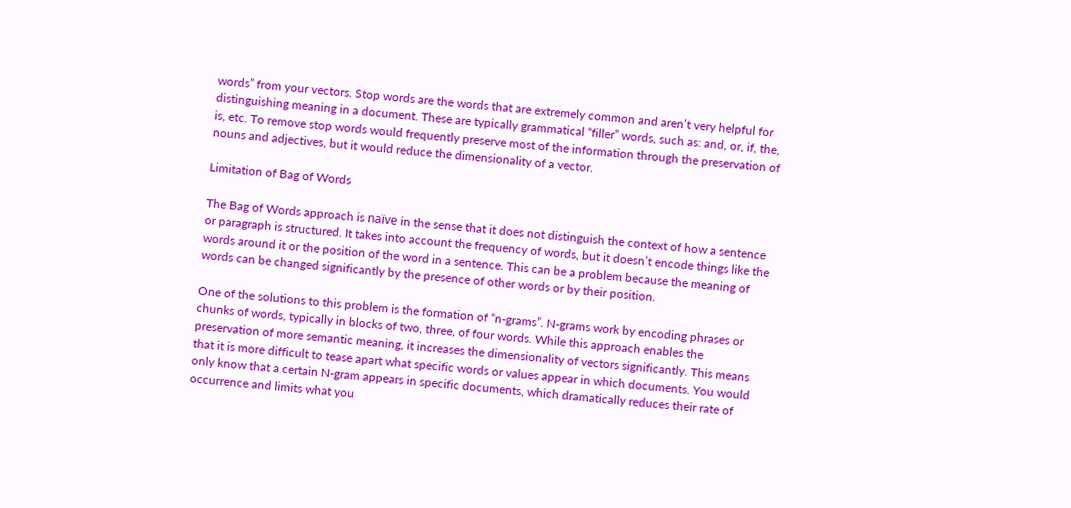words” from your vectors. Stop words are the words that are extremely common and aren’t very helpful for distinguishing meaning in a document. These are typically grammatical “filler” words, such as: and, or, if, the, is, etc. To remove stop words would frequently preserve most of the information through the preservation of nouns and adjectives, but it would reduce the dimensionality of a vector.

Limitation of Bag of Words

The Bag of Words approach is naïve in the sense that it does not distinguish the context of how a sentence or paragraph is structured. It takes into account the frequency of words, but it doesn’t encode things like the words around it or the position of the word in a sentence. This can be a problem because the meaning of words can be changed significantly by the presence of other words or by their position.

One of the solutions to this problem is the formation of “n-grams”. N-grams work by encoding phrases or chunks of words, typically in blocks of two, three, of four words. While this approach enables the preservation of more semantic meaning, it increases the dimensionality of vectors significantly. This means that it is more difficult to tease apart what specific words or values appear in which documents. You would only know that a certain N-gram appears in specific documents, which dramatically reduces their rate of occurrence and limits what you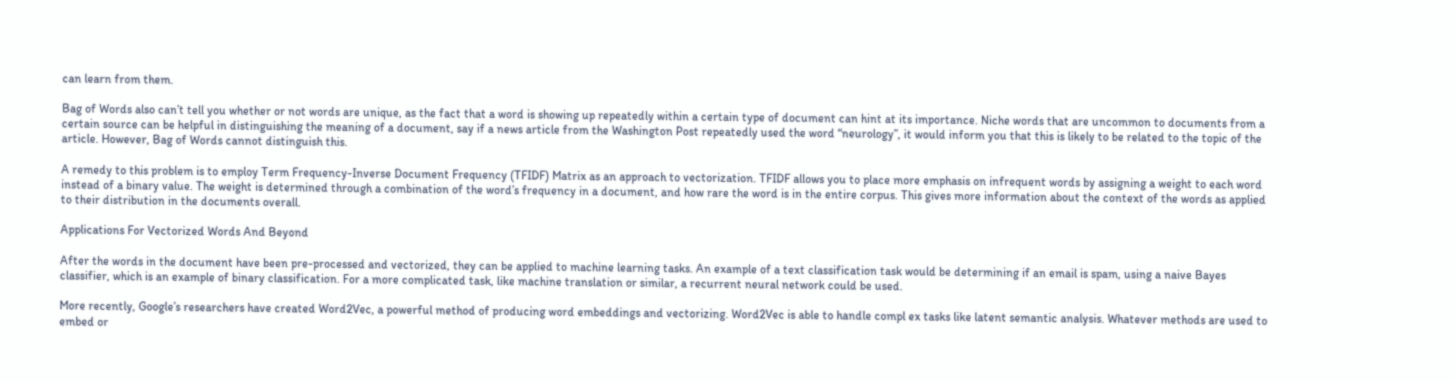can learn from them.

Bag of Words also can’t tell you whether or not words are unique, as the fact that a word is showing up repeatedly within a certain type of document can hint at its importance. Niche words that are uncommon to documents from a certain source can be helpful in distinguishing the meaning of a document, say if a news article from the Washington Post repeatedly used the word “neurology”, it would inform you that this is likely to be related to the topic of the article. However, Bag of Words cannot distinguish this.

A remedy to this problem is to employ Term Frequency-Inverse Document Frequency (TFIDF) Matrix as an approach to vectorization. TFIDF allows you to place more emphasis on infrequent words by assigning a weight to each word instead of a binary value. The weight is determined through a combination of the word’s frequency in a document, and how rare the word is in the entire corpus. This gives more information about the context of the words as applied to their distribution in the documents overall.

Applications For Vectorized Words And Beyond

After the words in the document have been pre-processed and vectorized, they can be applied to machine learning tasks. An example of a text classification task would be determining if an email is spam, using a naive Bayes classifier, which is an example of binary classification. For a more complicated task, like machine translation or similar, a recurrent neural network could be used.

More recently, Google’s researchers have created Word2Vec, a powerful method of producing word embeddings and vectorizing. Word2Vec is able to handle compl ex tasks like latent semantic analysis. Whatever methods are used to embed or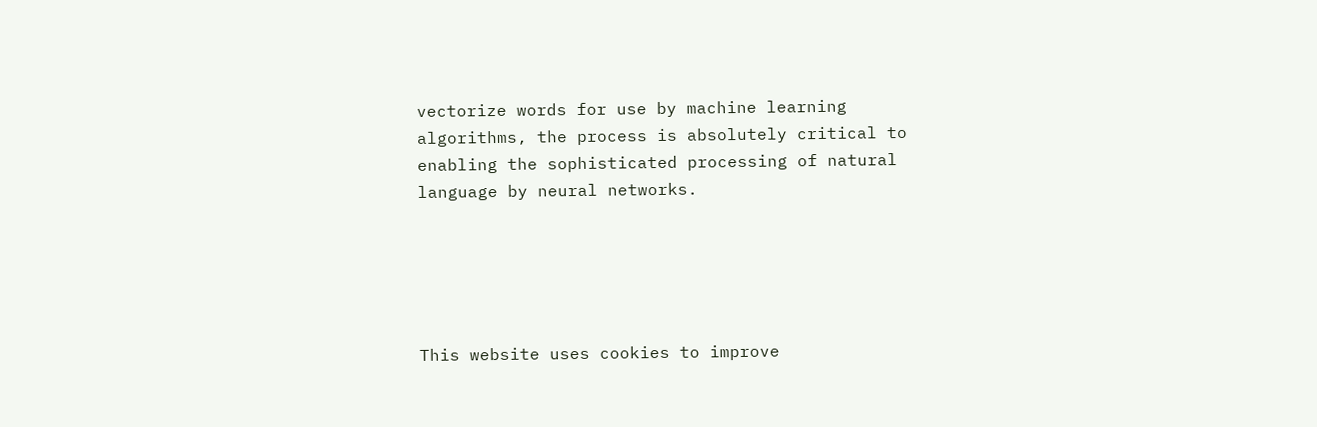vectorize words for use by machine learning algorithms, the process is absolutely critical to enabling the sophisticated processing of natural language by neural networks.





This website uses cookies to improve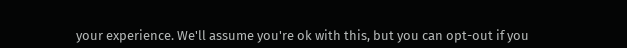your experience. We'll assume you're ok with this, but you can opt-out if you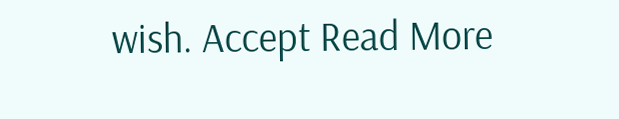wish. Accept Read More